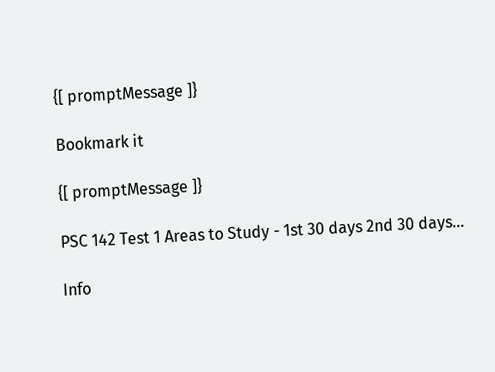{[ promptMessage ]}

Bookmark it

{[ promptMessage ]}

PSC 142 Test 1 Areas to Study - 1st 30 days 2nd 30 days...

Info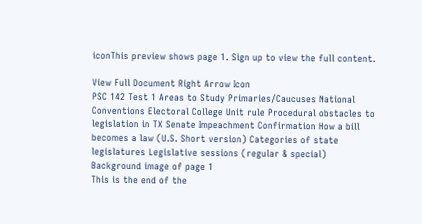iconThis preview shows page 1. Sign up to view the full content.

View Full Document Right Arrow Icon
PSC 142 Test 1 Areas to Study Primaries/Caucuses National Conventions Electoral College Unit rule Procedural obstacles to legislation in TX Senate Impeachment Confirmation How a bill becomes a law (U.S. Short version) Categories of state legislatures Legislative sessions (regular & special)
Background image of page 1
This is the end of the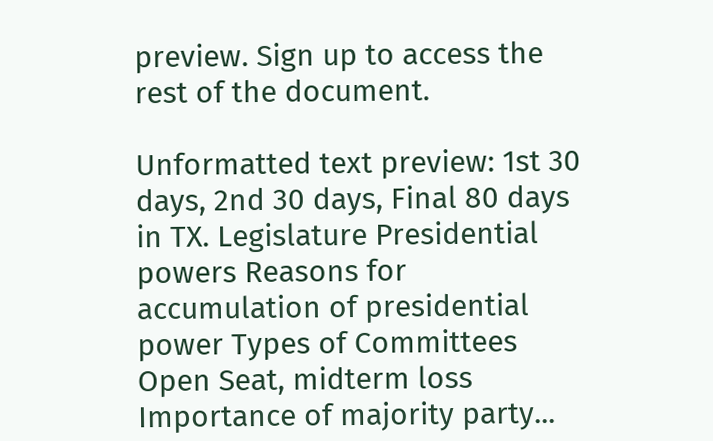preview. Sign up to access the rest of the document.

Unformatted text preview: 1st 30 days, 2nd 30 days, Final 80 days in TX. Legislature Presidential powers Reasons for accumulation of presidential power Types of Committees Open Seat, midterm loss Importance of majority party...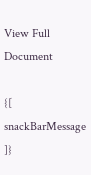View Full Document

{[ snackBarMessage ]}